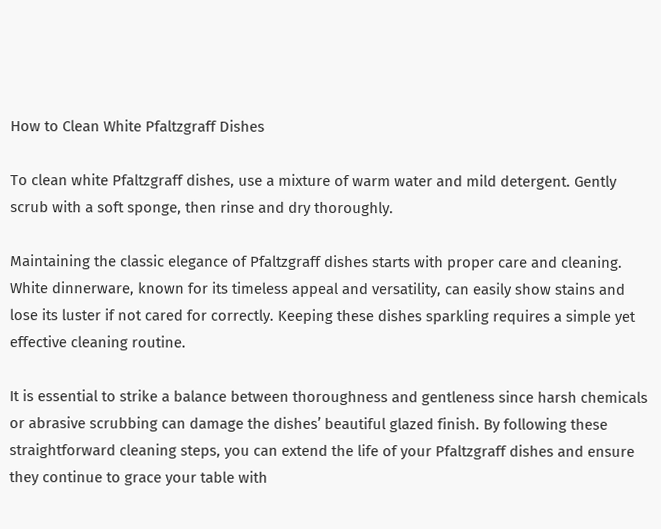How to Clean White Pfaltzgraff Dishes

To clean white Pfaltzgraff dishes, use a mixture of warm water and mild detergent. Gently scrub with a soft sponge, then rinse and dry thoroughly.

Maintaining the classic elegance of Pfaltzgraff dishes starts with proper care and cleaning. White dinnerware, known for its timeless appeal and versatility, can easily show stains and lose its luster if not cared for correctly. Keeping these dishes sparkling requires a simple yet effective cleaning routine.

It is essential to strike a balance between thoroughness and gentleness since harsh chemicals or abrasive scrubbing can damage the dishes’ beautiful glazed finish. By following these straightforward cleaning steps, you can extend the life of your Pfaltzgraff dishes and ensure they continue to grace your table with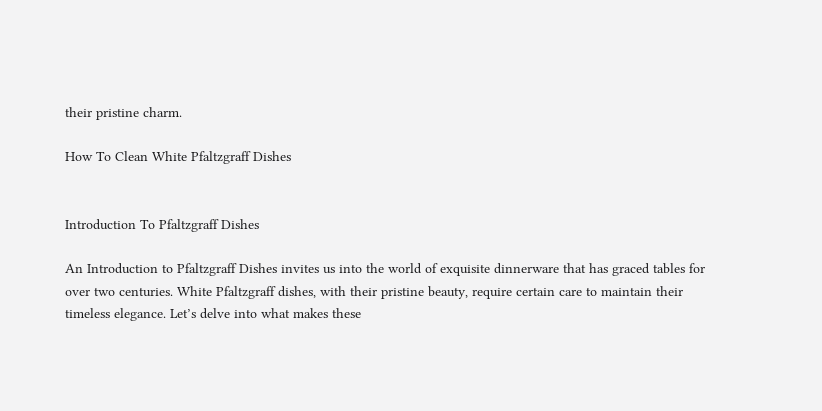their pristine charm.

How To Clean White Pfaltzgraff Dishes


Introduction To Pfaltzgraff Dishes

An Introduction to Pfaltzgraff Dishes invites us into the world of exquisite dinnerware that has graced tables for over two centuries. White Pfaltzgraff dishes, with their pristine beauty, require certain care to maintain their timeless elegance. Let’s delve into what makes these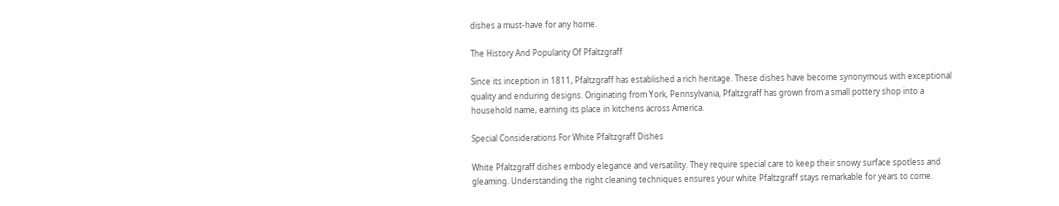dishes a must-have for any home.

The History And Popularity Of Pfaltzgraff

Since its inception in 1811, Pfaltzgraff has established a rich heritage. These dishes have become synonymous with exceptional quality and enduring designs. Originating from York, Pennsylvania, Pfaltzgraff has grown from a small pottery shop into a household name, earning its place in kitchens across America.

Special Considerations For White Pfaltzgraff Dishes

White Pfaltzgraff dishes embody elegance and versatility. They require special care to keep their snowy surface spotless and gleaming. Understanding the right cleaning techniques ensures your white Pfaltzgraff stays remarkable for years to come.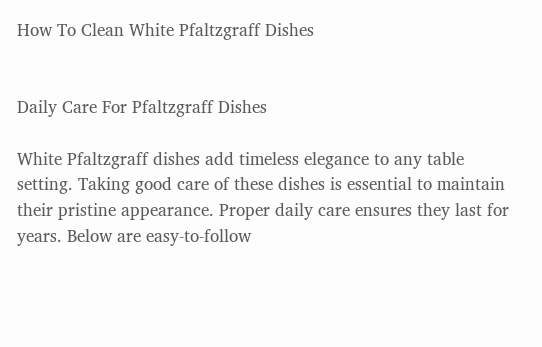How To Clean White Pfaltzgraff Dishes


Daily Care For Pfaltzgraff Dishes

White Pfaltzgraff dishes add timeless elegance to any table setting. Taking good care of these dishes is essential to maintain their pristine appearance. Proper daily care ensures they last for years. Below are easy-to-follow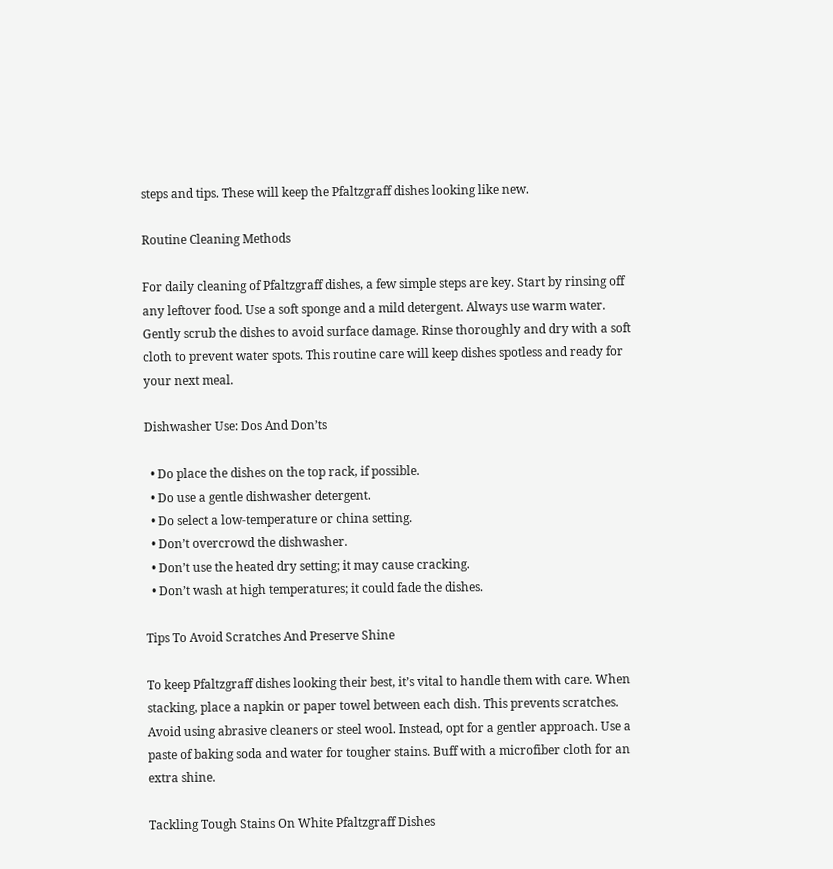steps and tips. These will keep the Pfaltzgraff dishes looking like new.

Routine Cleaning Methods

For daily cleaning of Pfaltzgraff dishes, a few simple steps are key. Start by rinsing off any leftover food. Use a soft sponge and a mild detergent. Always use warm water. Gently scrub the dishes to avoid surface damage. Rinse thoroughly and dry with a soft cloth to prevent water spots. This routine care will keep dishes spotless and ready for your next meal.

Dishwasher Use: Dos And Don’ts

  • Do place the dishes on the top rack, if possible.
  • Do use a gentle dishwasher detergent.
  • Do select a low-temperature or china setting.
  • Don’t overcrowd the dishwasher.
  • Don’t use the heated dry setting; it may cause cracking.
  • Don’t wash at high temperatures; it could fade the dishes.

Tips To Avoid Scratches And Preserve Shine

To keep Pfaltzgraff dishes looking their best, it’s vital to handle them with care. When stacking, place a napkin or paper towel between each dish. This prevents scratches. Avoid using abrasive cleaners or steel wool. Instead, opt for a gentler approach. Use a paste of baking soda and water for tougher stains. Buff with a microfiber cloth for an extra shine.

Tackling Tough Stains On White Pfaltzgraff Dishes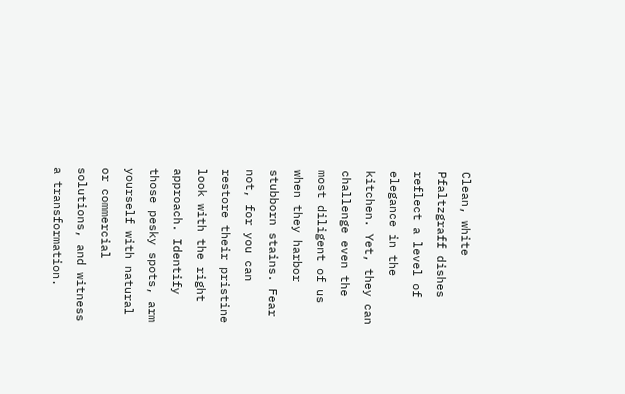Clean, white Pfaltzgraff dishes reflect a level of elegance in the kitchen. Yet, they can challenge even the most diligent of us when they harbor stubborn stains. Fear not, for you can restore their pristine look with the right approach. Identify those pesky spots, arm yourself with natural or commercial solutions, and witness a transformation.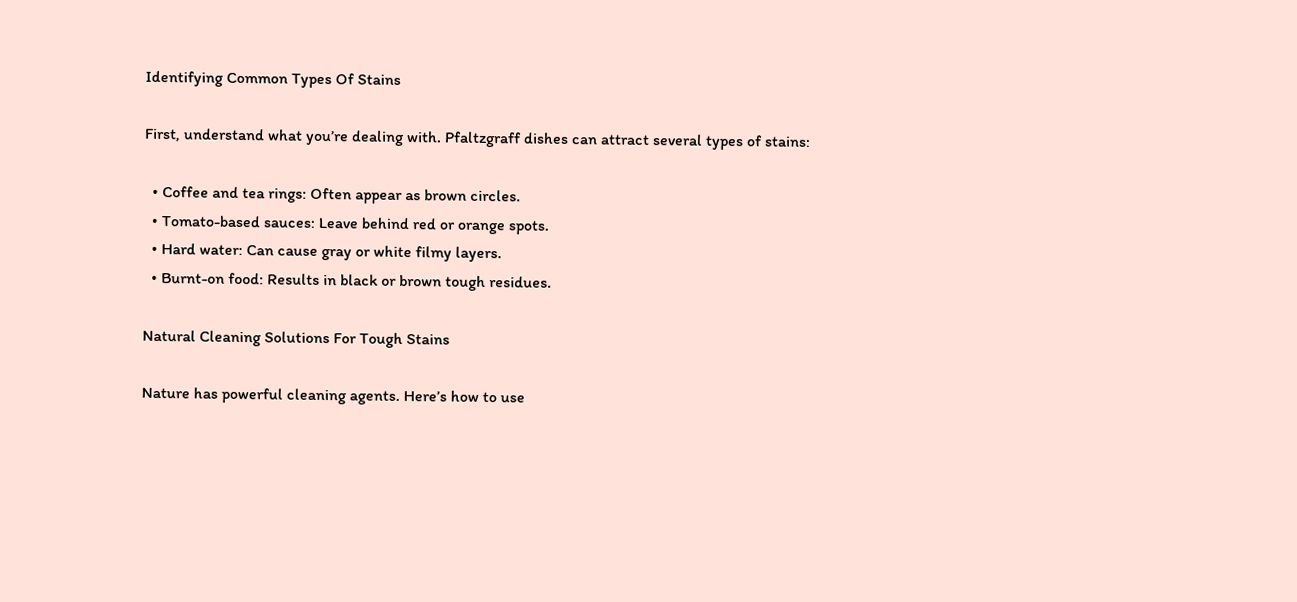Identifying Common Types Of Stains

First, understand what you’re dealing with. Pfaltzgraff dishes can attract several types of stains:

  • Coffee and tea rings: Often appear as brown circles.
  • Tomato-based sauces: Leave behind red or orange spots.
  • Hard water: Can cause gray or white filmy layers.
  • Burnt-on food: Results in black or brown tough residues.

Natural Cleaning Solutions For Tough Stains

Nature has powerful cleaning agents. Here’s how to use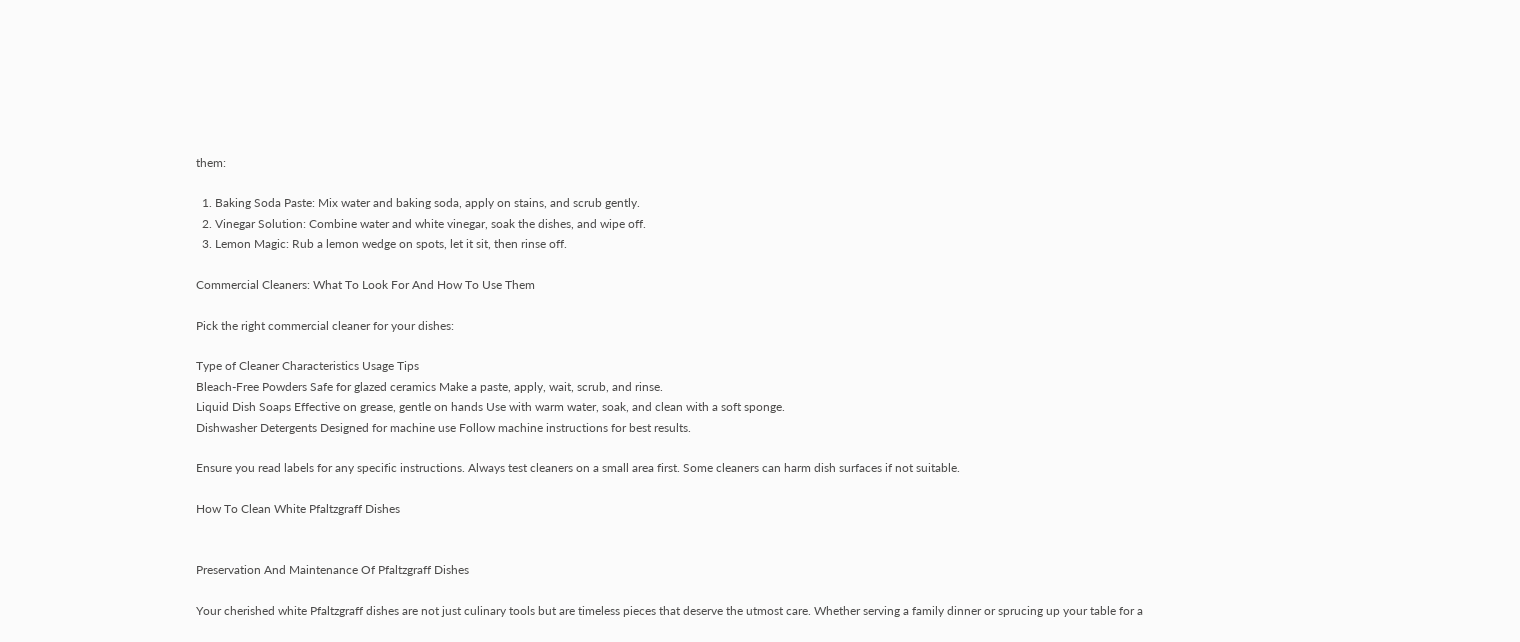them:

  1. Baking Soda Paste: Mix water and baking soda, apply on stains, and scrub gently.
  2. Vinegar Solution: Combine water and white vinegar, soak the dishes, and wipe off.
  3. Lemon Magic: Rub a lemon wedge on spots, let it sit, then rinse off.

Commercial Cleaners: What To Look For And How To Use Them

Pick the right commercial cleaner for your dishes:

Type of Cleaner Characteristics Usage Tips
Bleach-Free Powders Safe for glazed ceramics Make a paste, apply, wait, scrub, and rinse.
Liquid Dish Soaps Effective on grease, gentle on hands Use with warm water, soak, and clean with a soft sponge.
Dishwasher Detergents Designed for machine use Follow machine instructions for best results.

Ensure you read labels for any specific instructions. Always test cleaners on a small area first. Some cleaners can harm dish surfaces if not suitable.

How To Clean White Pfaltzgraff Dishes


Preservation And Maintenance Of Pfaltzgraff Dishes

Your cherished white Pfaltzgraff dishes are not just culinary tools but are timeless pieces that deserve the utmost care. Whether serving a family dinner or sprucing up your table for a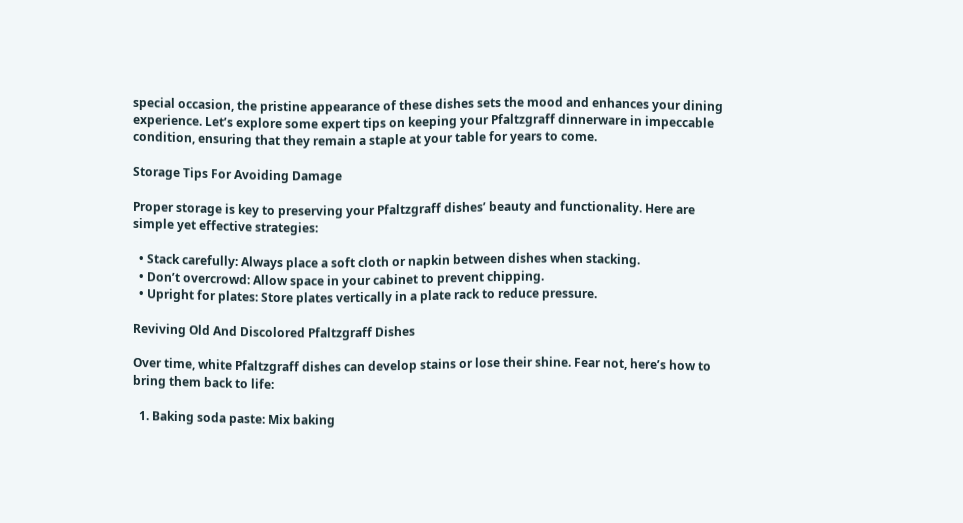special occasion, the pristine appearance of these dishes sets the mood and enhances your dining experience. Let’s explore some expert tips on keeping your Pfaltzgraff dinnerware in impeccable condition, ensuring that they remain a staple at your table for years to come.

Storage Tips For Avoiding Damage

Proper storage is key to preserving your Pfaltzgraff dishes’ beauty and functionality. Here are simple yet effective strategies:

  • Stack carefully: Always place a soft cloth or napkin between dishes when stacking.
  • Don’t overcrowd: Allow space in your cabinet to prevent chipping.
  • Upright for plates: Store plates vertically in a plate rack to reduce pressure.

Reviving Old And Discolored Pfaltzgraff Dishes

Over time, white Pfaltzgraff dishes can develop stains or lose their shine. Fear not, here’s how to bring them back to life:

  1. Baking soda paste: Mix baking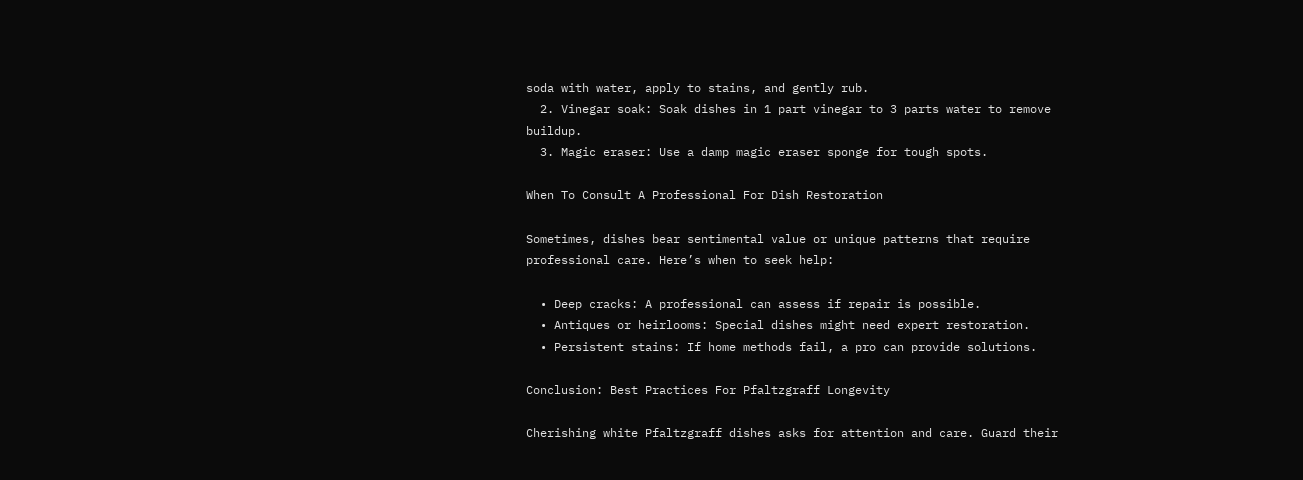soda with water, apply to stains, and gently rub.
  2. Vinegar soak: Soak dishes in 1 part vinegar to 3 parts water to remove buildup.
  3. Magic eraser: Use a damp magic eraser sponge for tough spots.

When To Consult A Professional For Dish Restoration

Sometimes, dishes bear sentimental value or unique patterns that require professional care. Here’s when to seek help:

  • Deep cracks: A professional can assess if repair is possible.
  • Antiques or heirlooms: Special dishes might need expert restoration.
  • Persistent stains: If home methods fail, a pro can provide solutions.

Conclusion: Best Practices For Pfaltzgraff Longevity

Cherishing white Pfaltzgraff dishes asks for attention and care. Guard their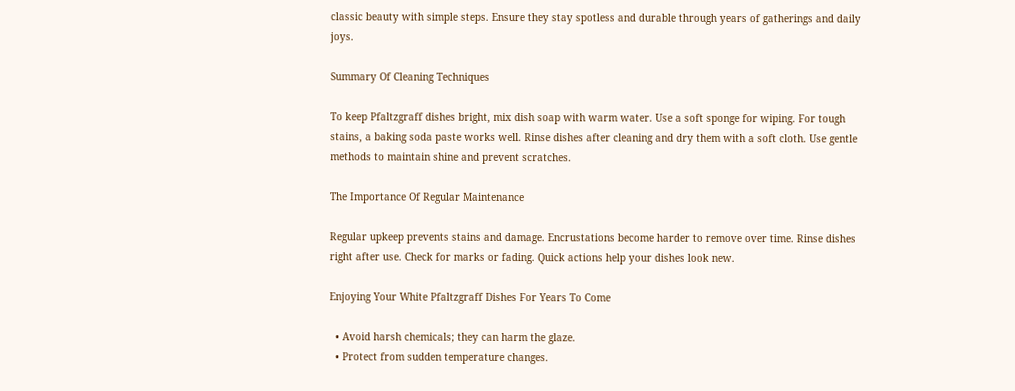classic beauty with simple steps. Ensure they stay spotless and durable through years of gatherings and daily joys.

Summary Of Cleaning Techniques

To keep Pfaltzgraff dishes bright, mix dish soap with warm water. Use a soft sponge for wiping. For tough stains, a baking soda paste works well. Rinse dishes after cleaning and dry them with a soft cloth. Use gentle methods to maintain shine and prevent scratches.

The Importance Of Regular Maintenance

Regular upkeep prevents stains and damage. Encrustations become harder to remove over time. Rinse dishes right after use. Check for marks or fading. Quick actions help your dishes look new.

Enjoying Your White Pfaltzgraff Dishes For Years To Come

  • Avoid harsh chemicals; they can harm the glaze.
  • Protect from sudden temperature changes.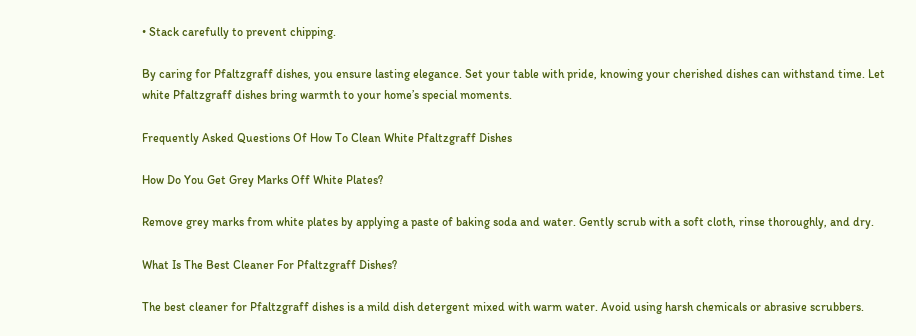• Stack carefully to prevent chipping.

By caring for Pfaltzgraff dishes, you ensure lasting elegance. Set your table with pride, knowing your cherished dishes can withstand time. Let white Pfaltzgraff dishes bring warmth to your home’s special moments.

Frequently Asked Questions Of How To Clean White Pfaltzgraff Dishes

How Do You Get Grey Marks Off White Plates?

Remove grey marks from white plates by applying a paste of baking soda and water. Gently scrub with a soft cloth, rinse thoroughly, and dry.

What Is The Best Cleaner For Pfaltzgraff Dishes?

The best cleaner for Pfaltzgraff dishes is a mild dish detergent mixed with warm water. Avoid using harsh chemicals or abrasive scrubbers.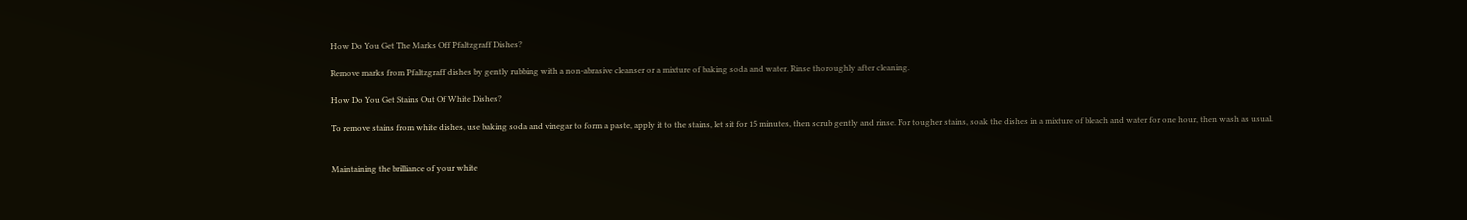How Do You Get The Marks Off Pfaltzgraff Dishes?

Remove marks from Pfaltzgraff dishes by gently rubbing with a non-abrasive cleanser or a mixture of baking soda and water. Rinse thoroughly after cleaning.

How Do You Get Stains Out Of White Dishes?

To remove stains from white dishes, use baking soda and vinegar to form a paste, apply it to the stains, let sit for 15 minutes, then scrub gently and rinse. For tougher stains, soak the dishes in a mixture of bleach and water for one hour, then wash as usual.


Maintaining the brilliance of your white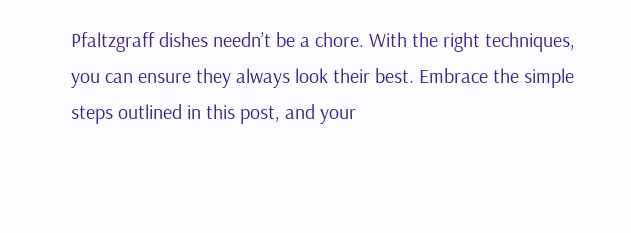Pfaltzgraff dishes needn’t be a chore. With the right techniques, you can ensure they always look their best. Embrace the simple steps outlined in this post, and your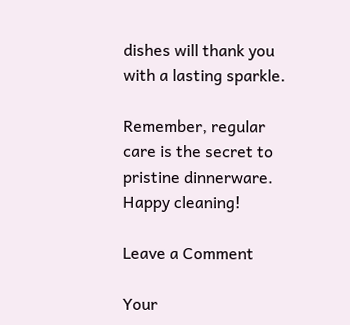dishes will thank you with a lasting sparkle.

Remember, regular care is the secret to pristine dinnerware. Happy cleaning!

Leave a Comment

Your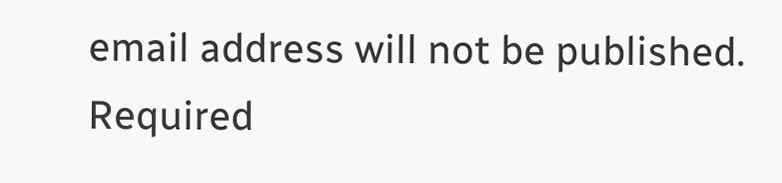email address will not be published. Required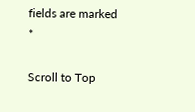fields are marked *

Scroll to Top